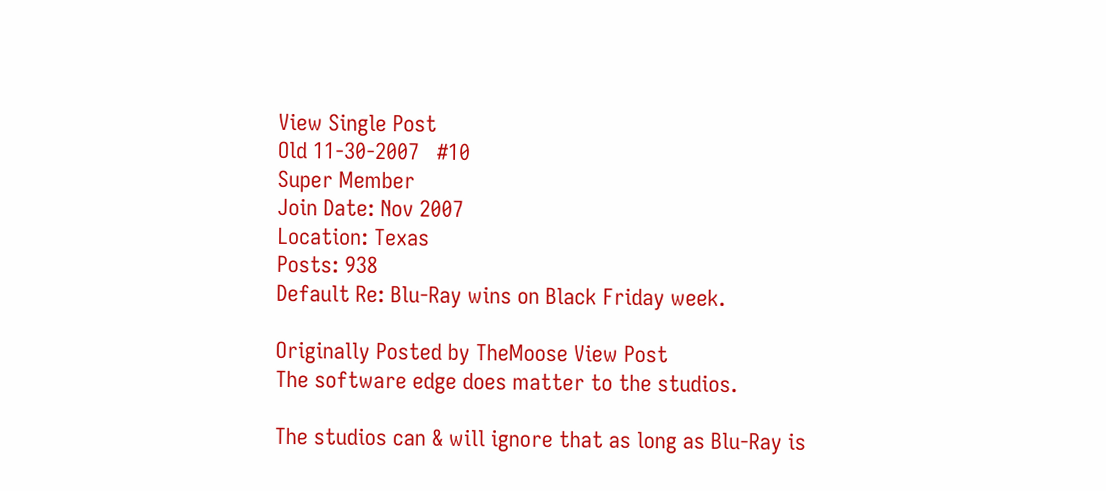View Single Post
Old 11-30-2007   #10
Super Member
Join Date: Nov 2007
Location: Texas
Posts: 938
Default Re: Blu-Ray wins on Black Friday week.

Originally Posted by TheMoose View Post
The software edge does matter to the studios.

The studios can & will ignore that as long as Blu-Ray is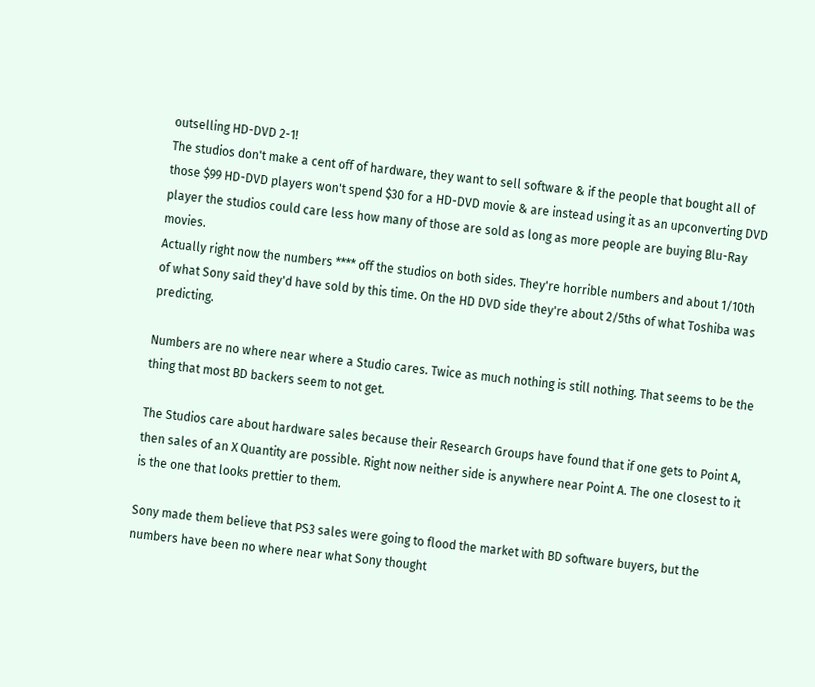outselling HD-DVD 2-1!
The studios don't make a cent off of hardware, they want to sell software & if the people that bought all of those $99 HD-DVD players won't spend $30 for a HD-DVD movie & are instead using it as an upconverting DVD player the studios could care less how many of those are sold as long as more people are buying Blu-Ray movies.
Actually right now the numbers **** off the studios on both sides. They're horrible numbers and about 1/10th of what Sony said they'd have sold by this time. On the HD DVD side they're about 2/5ths of what Toshiba was predicting.

Numbers are no where near where a Studio cares. Twice as much nothing is still nothing. That seems to be the thing that most BD backers seem to not get.

The Studios care about hardware sales because their Research Groups have found that if one gets to Point A, then sales of an X Quantity are possible. Right now neither side is anywhere near Point A. The one closest to it is the one that looks prettier to them.

Sony made them believe that PS3 sales were going to flood the market with BD software buyers, but the numbers have been no where near what Sony thought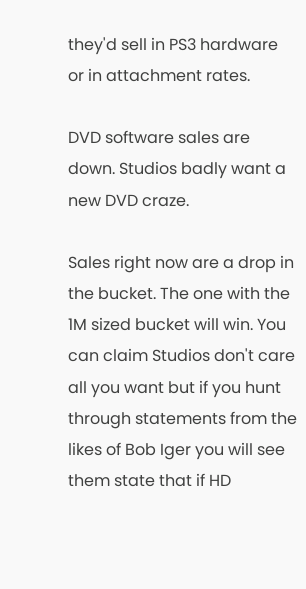they'd sell in PS3 hardware or in attachment rates.

DVD software sales are down. Studios badly want a new DVD craze.

Sales right now are a drop in the bucket. The one with the 1M sized bucket will win. You can claim Studios don't care all you want but if you hunt through statements from the likes of Bob Iger you will see them state that if HD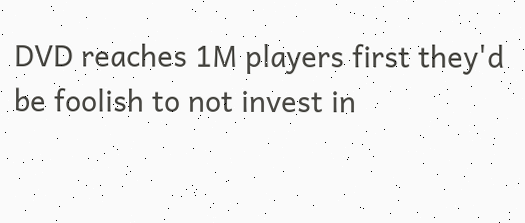DVD reaches 1M players first they'd be foolish to not invest in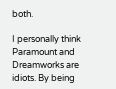both.

I personally think Paramount and Dreamworks are idiots. By being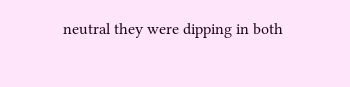neutral they were dipping in both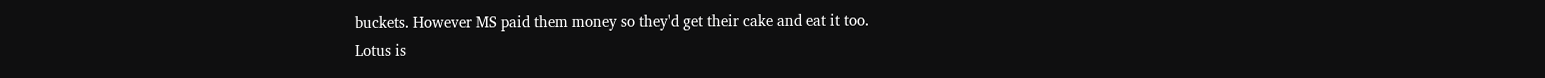buckets. However MS paid them money so they'd get their cake and eat it too.
Lotus is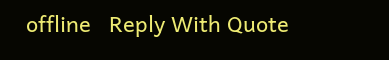offline   Reply With Quote